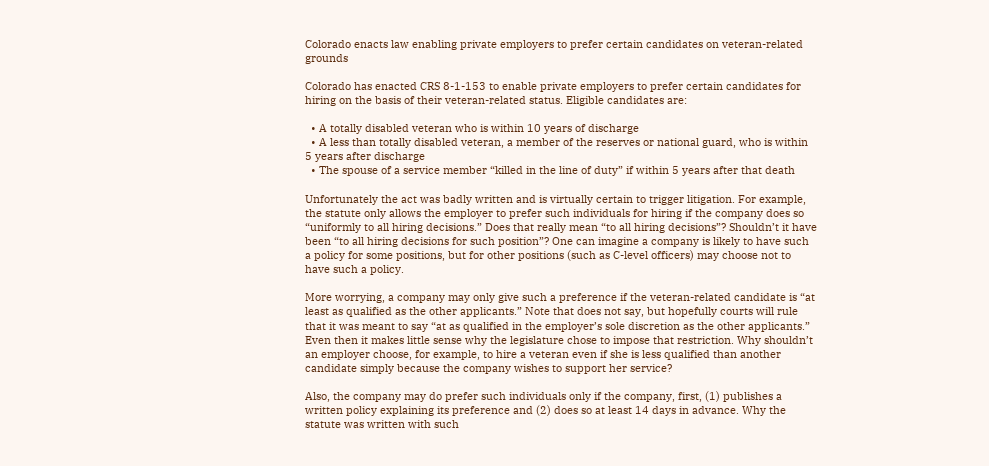Colorado enacts law enabling private employers to prefer certain candidates on veteran-related grounds

Colorado has enacted CRS 8-1-153 to enable private employers to prefer certain candidates for hiring on the basis of their veteran-related status. Eligible candidates are:

  • A totally disabled veteran who is within 10 years of discharge
  • A less than totally disabled veteran, a member of the reserves or national guard, who is within 5 years after discharge
  • The spouse of a service member “killed in the line of duty” if within 5 years after that death

Unfortunately the act was badly written and is virtually certain to trigger litigation. For example, the statute only allows the employer to prefer such individuals for hiring if the company does so “uniformly to all hiring decisions.” Does that really mean “to all hiring decisions”? Shouldn’t it have been “to all hiring decisions for such position”? One can imagine a company is likely to have such a policy for some positions, but for other positions (such as C-level officers) may choose not to have such a policy.

More worrying, a company may only give such a preference if the veteran-related candidate is “at least as qualified as the other applicants.” Note that does not say, but hopefully courts will rule that it was meant to say “at as qualified in the employer’s sole discretion as the other applicants.” Even then it makes little sense why the legislature chose to impose that restriction. Why shouldn’t an employer choose, for example, to hire a veteran even if she is less qualified than another candidate simply because the company wishes to support her service?

Also, the company may do prefer such individuals only if the company, first, (1) publishes a written policy explaining its preference and (2) does so at least 14 days in advance. Why the statute was written with such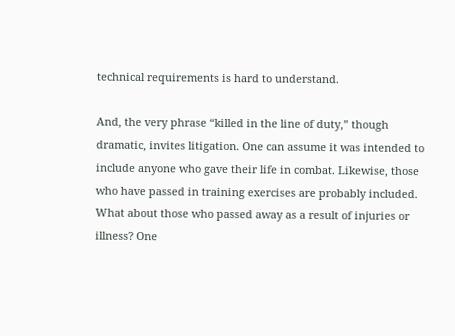technical requirements is hard to understand.

And, the very phrase “killed in the line of duty,” though dramatic, invites litigation. One can assume it was intended to include anyone who gave their life in combat. Likewise, those who have passed in training exercises are probably included. What about those who passed away as a result of injuries or illness? One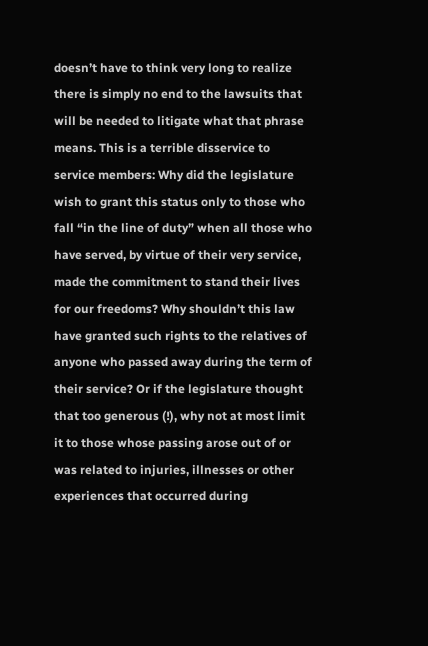doesn’t have to think very long to realize there is simply no end to the lawsuits that will be needed to litigate what that phrase means. This is a terrible disservice to service members: Why did the legislature wish to grant this status only to those who fall “in the line of duty” when all those who have served, by virtue of their very service, made the commitment to stand their lives for our freedoms? Why shouldn’t this law have granted such rights to the relatives of anyone who passed away during the term of their service? Or if the legislature thought that too generous (!), why not at most limit it to those whose passing arose out of or was related to injuries, illnesses or other experiences that occurred during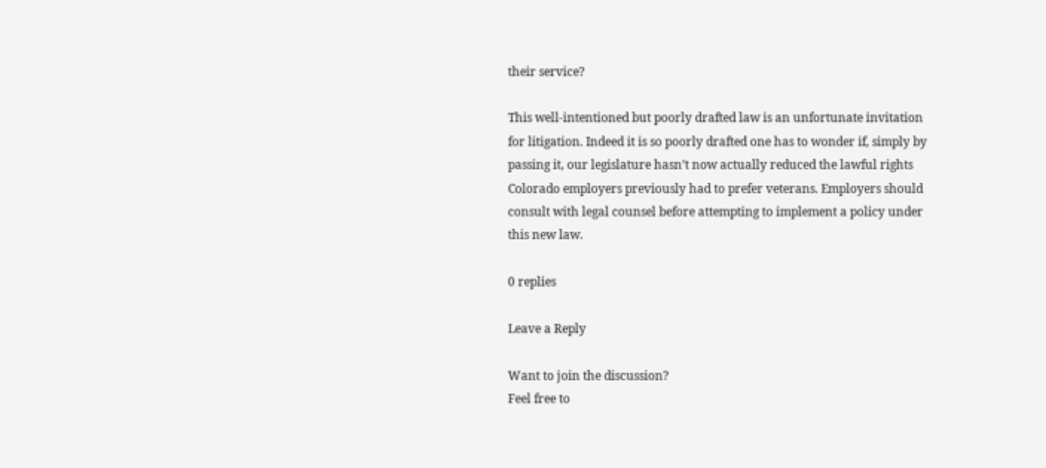their service?

This well-intentioned but poorly drafted law is an unfortunate invitation for litigation. Indeed it is so poorly drafted one has to wonder if, simply by passing it, our legislature hasn’t now actually reduced the lawful rights Colorado employers previously had to prefer veterans. Employers should consult with legal counsel before attempting to implement a policy under this new law.

0 replies

Leave a Reply

Want to join the discussion?
Feel free to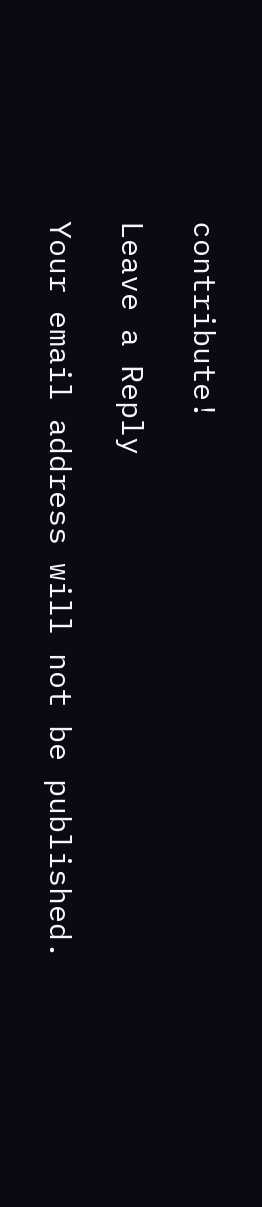contribute!

Leave a Reply

Your email address will not be published.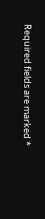Required fields are marked *